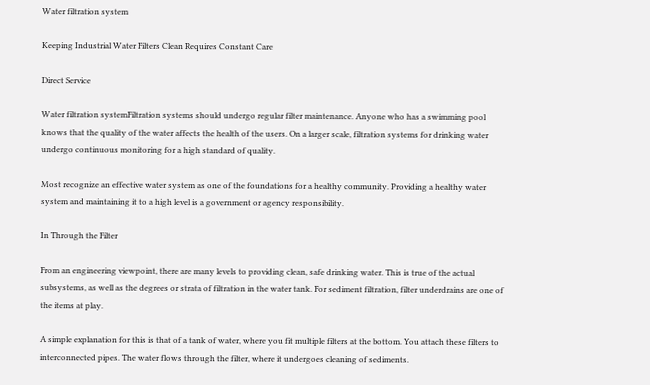Water filtration system

Keeping Industrial Water Filters Clean Requires Constant Care

Direct Service

Water filtration systemFiltration systems should undergo regular filter maintenance. Anyone who has a swimming pool knows that the quality of the water affects the health of the users. On a larger scale, filtration systems for drinking water undergo continuous monitoring for a high standard of quality.

Most recognize an effective water system as one of the foundations for a healthy community. Providing a healthy water system and maintaining it to a high level is a government or agency responsibility.

In Through the Filter

From an engineering viewpoint, there are many levels to providing clean, safe drinking water. This is true of the actual subsystems, as well as the degrees or strata of filtration in the water tank. For sediment filtration, filter underdrains are one of the items at play.

A simple explanation for this is that of a tank of water, where you fit multiple filters at the bottom. You attach these filters to interconnected pipes. The water flows through the filter, where it undergoes cleaning of sediments.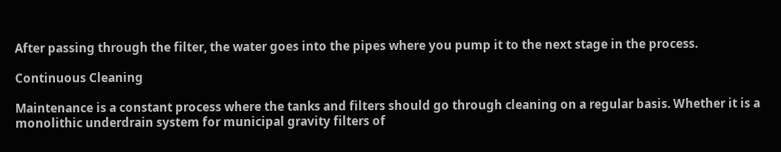After passing through the filter, the water goes into the pipes where you pump it to the next stage in the process.

Continuous Cleaning

Maintenance is a constant process where the tanks and filters should go through cleaning on a regular basis. Whether it is a monolithic underdrain system for municipal gravity filters of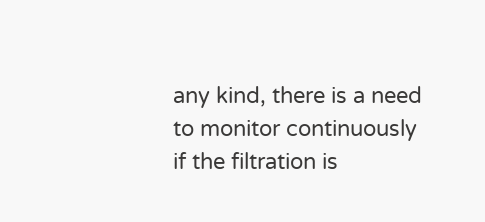any kind, there is a need to monitor continuously if the filtration is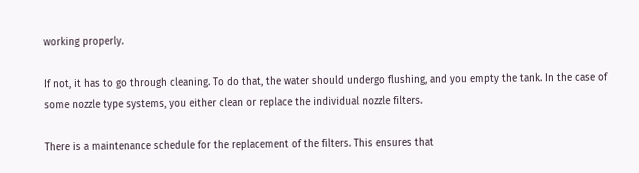working properly.

If not, it has to go through cleaning. To do that, the water should undergo flushing, and you empty the tank. In the case of some nozzle type systems, you either clean or replace the individual nozzle filters.

There is a maintenance schedule for the replacement of the filters. This ensures that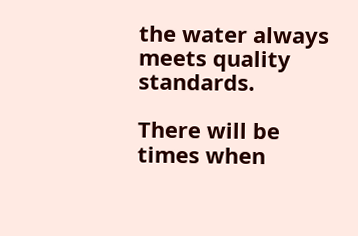the water always meets quality standards.

There will be times when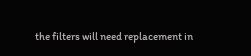the filters will need replacement in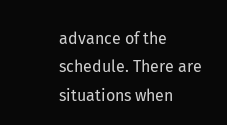advance of the schedule. There are situations when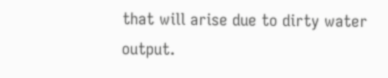that will arise due to dirty water output.